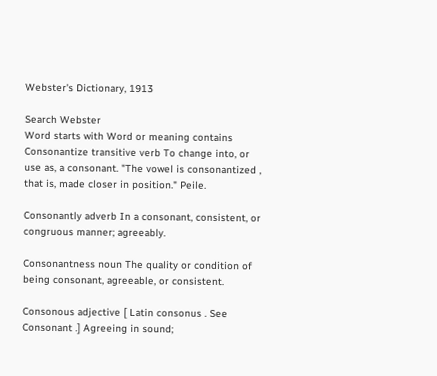Webster's Dictionary, 1913

Search Webster
Word starts with Word or meaning contains
Consonantize transitive verb To change into, or use as, a consonant. "The vowel is consonantized , that is, made closer in position." Peile.

Consonantly adverb In a consonant, consistent, or congruous manner; agreeably.

Consonantness noun The quality or condition of being consonant, agreeable, or consistent.

Consonous adjective [ Latin consonus . See Consonant .] Agreeing in sound;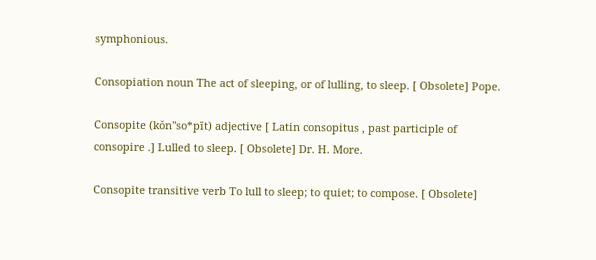symphonious.

Consopiation noun The act of sleeping, or of lulling, to sleep. [ Obsolete] Pope.

Consopite (kŏn"so*pīt) adjective [ Latin consopitus , past participle of consopire .] Lulled to sleep. [ Obsolete] Dr. H. More.

Consopite transitive verb To lull to sleep; to quiet; to compose. [ Obsolete]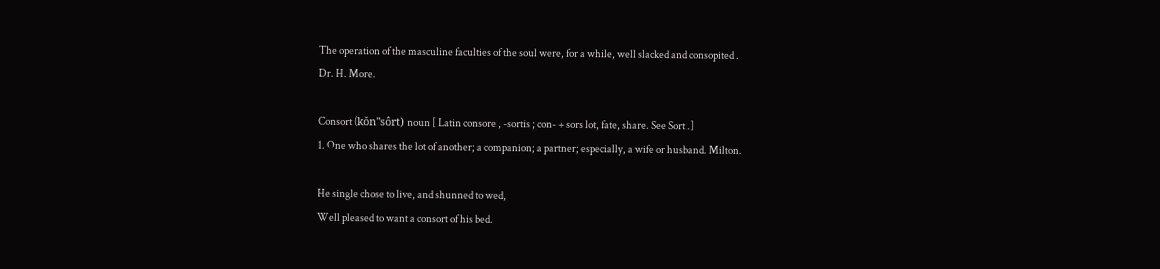The operation of the masculine faculties of the soul were, for a while, well slacked and consopited .
Dr. H. More.

Consort (kŏn"sôrt) noun [ Latin consore , -sortis ; con- + sors lot, fate, share. See Sort .]
1. One who shares the lot of another; a companion; a partner; especially, a wife or husband. Milton.

He single chose to live, and shunned to wed,
Well pleased to want a consort of his bed.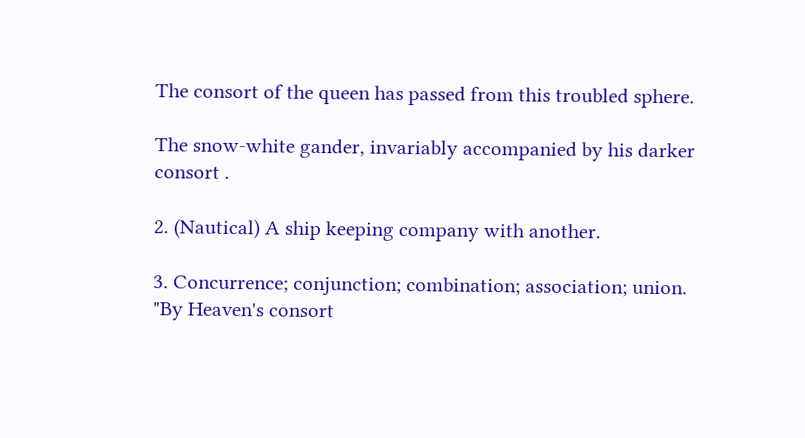The consort of the queen has passed from this troubled sphere.

The snow-white gander, invariably accompanied by his darker consort .

2. (Nautical) A ship keeping company with another.

3. Concurrence; conjunction; combination; association; union. "By Heaven's consort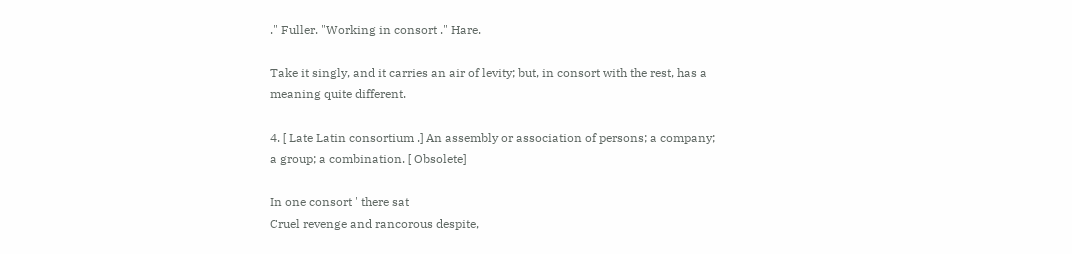." Fuller. "Working in consort ." Hare.

Take it singly, and it carries an air of levity; but, in consort with the rest, has a meaning quite different.

4. [ Late Latin consortium .] An assembly or association of persons; a company; a group; a combination. [ Obsolete]

In one consort ' there sat
Cruel revenge and rancorous despite,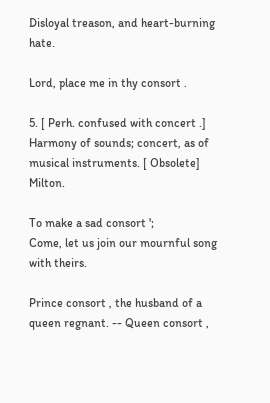Disloyal treason, and heart-burning hate.

Lord, place me in thy consort .

5. [ Perh. confused with concert .] Harmony of sounds; concert, as of musical instruments. [ Obsolete] Milton.

To make a sad consort ';
Come, let us join our mournful song with theirs.

Prince consort , the husband of a queen regnant. -- Queen consort ,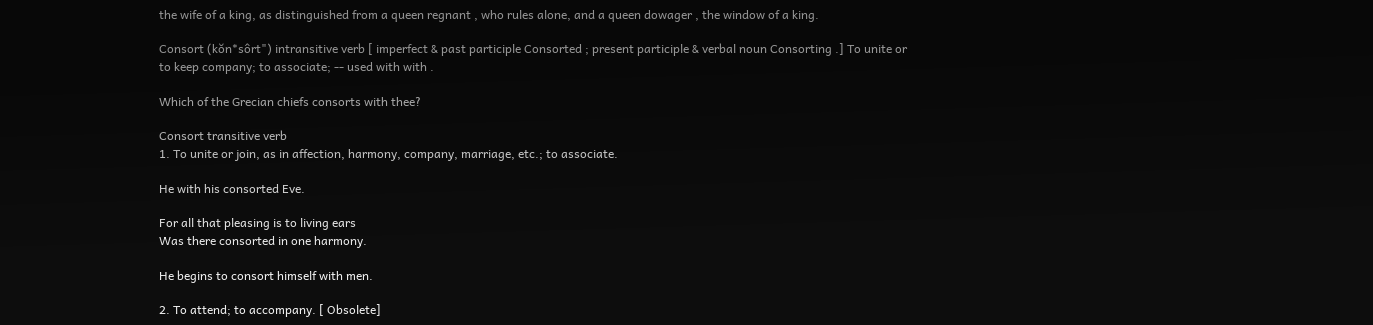the wife of a king, as distinguished from a queen regnant , who rules alone, and a queen dowager , the window of a king.

Consort (kŏn*sôrt") intransitive verb [ imperfect & past participle Consorted ; present participle & verbal noun Consorting .] To unite or to keep company; to associate; -- used with with .

Which of the Grecian chiefs consorts with thee?

Consort transitive verb
1. To unite or join, as in affection, harmony, company, marriage, etc.; to associate.

He with his consorted Eve.

For all that pleasing is to living ears
Was there consorted in one harmony.

He begins to consort himself with men.

2. To attend; to accompany. [ Obsolete]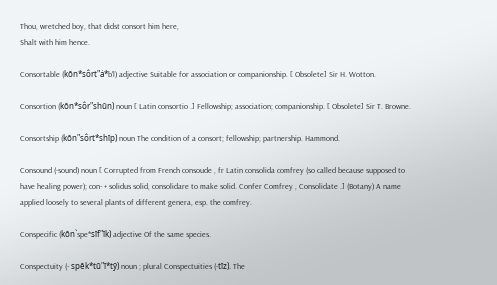Thou, wretched boy, that didst consort him here,
Shalt with him hence.

Consortable (kŏn*sôrt"ȧ*b'l) adjective Suitable for association or companionship. [ Obsolete] Sir H. Wotton.

Consortion (kŏn*sôr"shŭn) noun [ Latin consortio .] Fellowship; association; companionship. [ Obsolete] Sir T. Browne.

Consortship (kŏn"sôrt*shĭp) noun The condition of a consort; fellowship; partnership. Hammond.

Consound (-sound) noun [ Corrupted from French consoude , fr Latin consolida comfrey (so called because supposed to have healing power); con- + solidus solid, consolidare to make solid. Confer Comfrey , Consolidate .] (Botany) A name applied loosely to several plants of different genera, esp. the comfrey.

Conspecific (kŏn`spe*sĭf"ĭk) adjective Of the same species.

Conspectuity (- spĕk*tū"ĭ*tȳ) noun ; plural Conspectuities (-tĭz). The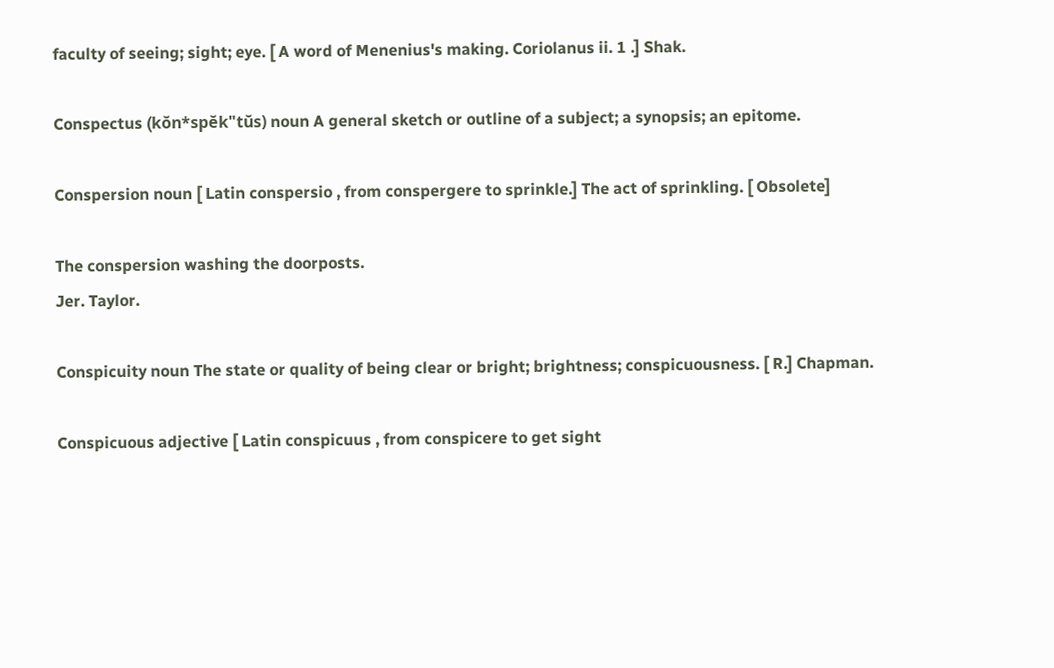faculty of seeing; sight; eye. [ A word of Menenius's making. Coriolanus ii. 1 .] Shak.

Conspectus (kŏn*spĕk"tŭs) noun A general sketch or outline of a subject; a synopsis; an epitome.

Conspersion noun [ Latin conspersio , from conspergere to sprinkle.] The act of sprinkling. [ Obsolete]

The conspersion washing the doorposts.
Jer. Taylor.

Conspicuity noun The state or quality of being clear or bright; brightness; conspicuousness. [ R.] Chapman.

Conspicuous adjective [ Latin conspicuus , from conspicere to get sight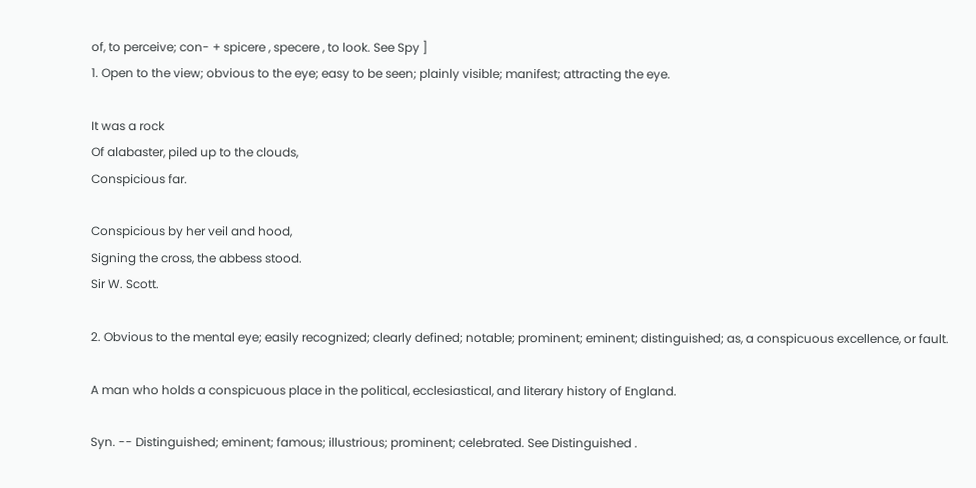of, to perceive; con- + spicere , specere , to look. See Spy ]
1. Open to the view; obvious to the eye; easy to be seen; plainly visible; manifest; attracting the eye.

It was a rock
Of alabaster, piled up to the clouds,
Conspicious far.

Conspicious by her veil and hood,
Signing the cross, the abbess stood.
Sir W. Scott.

2. Obvious to the mental eye; easily recognized; clearly defined; notable; prominent; eminent; distinguished; as, a conspicuous excellence, or fault.

A man who holds a conspicuous place in the political, ecclesiastical, and literary history of England.

Syn. -- Distinguished; eminent; famous; illustrious; prominent; celebrated. See Distinguished .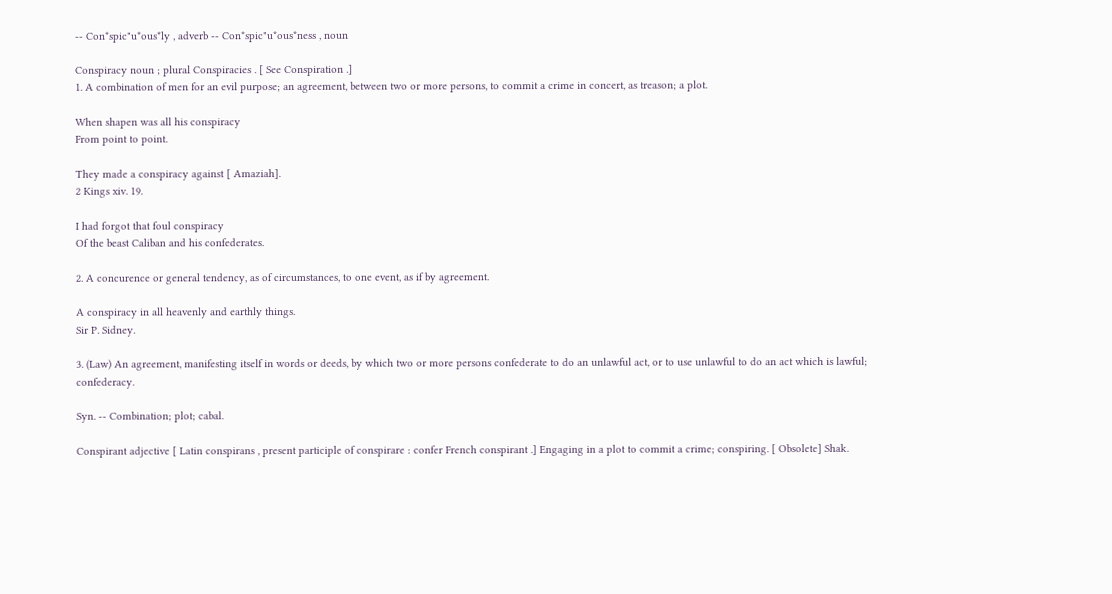-- Con*spic"u*ous*ly , adverb -- Con*spic"u*ous*ness , noun

Conspiracy noun ; plural Conspiracies . [ See Conspiration .]
1. A combination of men for an evil purpose; an agreement, between two or more persons, to commit a crime in concert, as treason; a plot.

When shapen was all his conspiracy
From point to point.

They made a conspiracy against [ Amaziah].
2 Kings xiv. 19.

I had forgot that foul conspiracy
Of the beast Caliban and his confederates.

2. A concurence or general tendency, as of circumstances, to one event, as if by agreement.

A conspiracy in all heavenly and earthly things.
Sir P. Sidney.

3. (Law) An agreement, manifesting itself in words or deeds, by which two or more persons confederate to do an unlawful act, or to use unlawful to do an act which is lawful; confederacy.

Syn. -- Combination; plot; cabal.

Conspirant adjective [ Latin conspirans , present participle of conspirare : confer French conspirant .] Engaging in a plot to commit a crime; conspiring. [ Obsolete] Shak.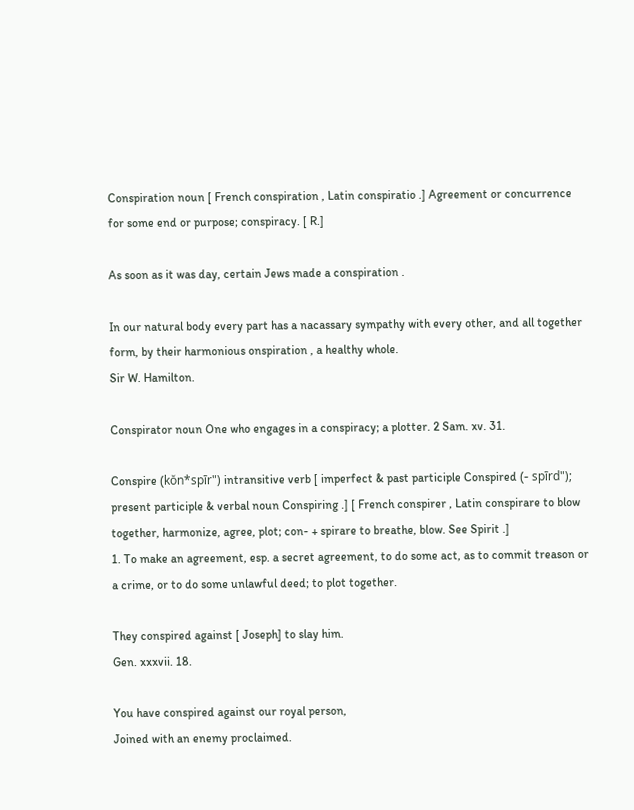Conspiration noun [ French conspiration , Latin conspiratio .] Agreement or concurrence for some end or purpose; conspiracy. [ R.]

As soon as it was day, certain Jews made a conspiration .

In our natural body every part has a nacassary sympathy with every other, and all together form, by their harmonious onspiration , a healthy whole.
Sir W. Hamilton.

Conspirator noun One who engages in a conspiracy; a plotter. 2 Sam. xv. 31.

Conspire (kŏn*spīr") intransitive verb [ imperfect & past participle Conspired (- spīrd"); present participle & verbal noun Conspiring .] [ French conspirer , Latin conspirare to blow together, harmonize, agree, plot; con- + spirare to breathe, blow. See Spirit .]
1. To make an agreement, esp. a secret agreement, to do some act, as to commit treason or a crime, or to do some unlawful deed; to plot together.

They conspired against [ Joseph] to slay him.
Gen. xxxvii. 18.

You have conspired against our royal person,
Joined with an enemy proclaimed.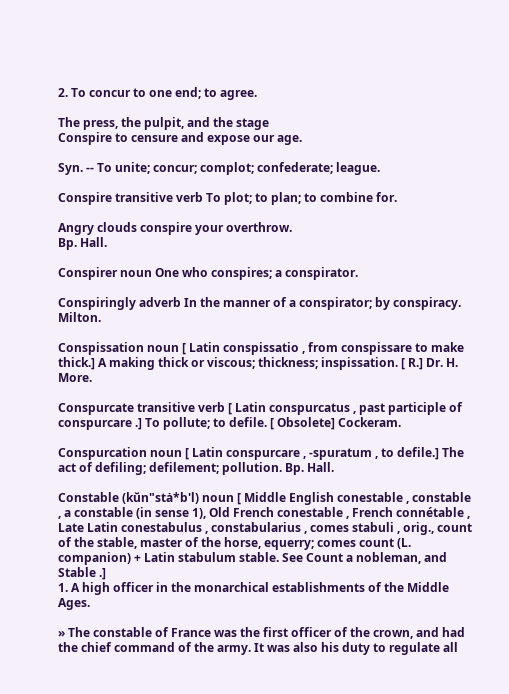2. To concur to one end; to agree.

The press, the pulpit, and the stage
Conspire to censure and expose our age.

Syn. -- To unite; concur; complot; confederate; league.

Conspire transitive verb To plot; to plan; to combine for.

Angry clouds conspire your overthrow.
Bp. Hall.

Conspirer noun One who conspires; a conspirator.

Conspiringly adverb In the manner of a conspirator; by conspiracy. Milton.

Conspissation noun [ Latin conspissatio , from conspissare to make thick.] A making thick or viscous; thickness; inspissation. [ R.] Dr. H. More.

Conspurcate transitive verb [ Latin conspurcatus , past participle of conspurcare .] To pollute; to defile. [ Obsolete] Cockeram.

Conspurcation noun [ Latin conspurcare , -spuratum , to defile.] The act of defiling; defilement; pollution. Bp. Hall.

Constable (kŭn"stȧ*b'l) noun [ Middle English conestable , constable , a constable (in sense 1), Old French conestable , French connétable , Late Latin conestabulus , constabularius , comes stabuli , orig., count of the stable, master of the horse, equerry; comes count (L. companion) + Latin stabulum stable. See Count a nobleman, and Stable .]
1. A high officer in the monarchical establishments of the Middle Ages.

» The constable of France was the first officer of the crown, and had the chief command of the army. It was also his duty to regulate all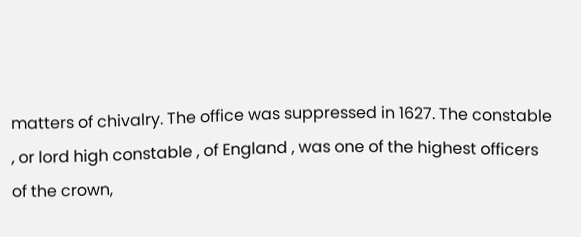matters of chivalry. The office was suppressed in 1627. The constable , or lord high constable , of England , was one of the highest officers of the crown,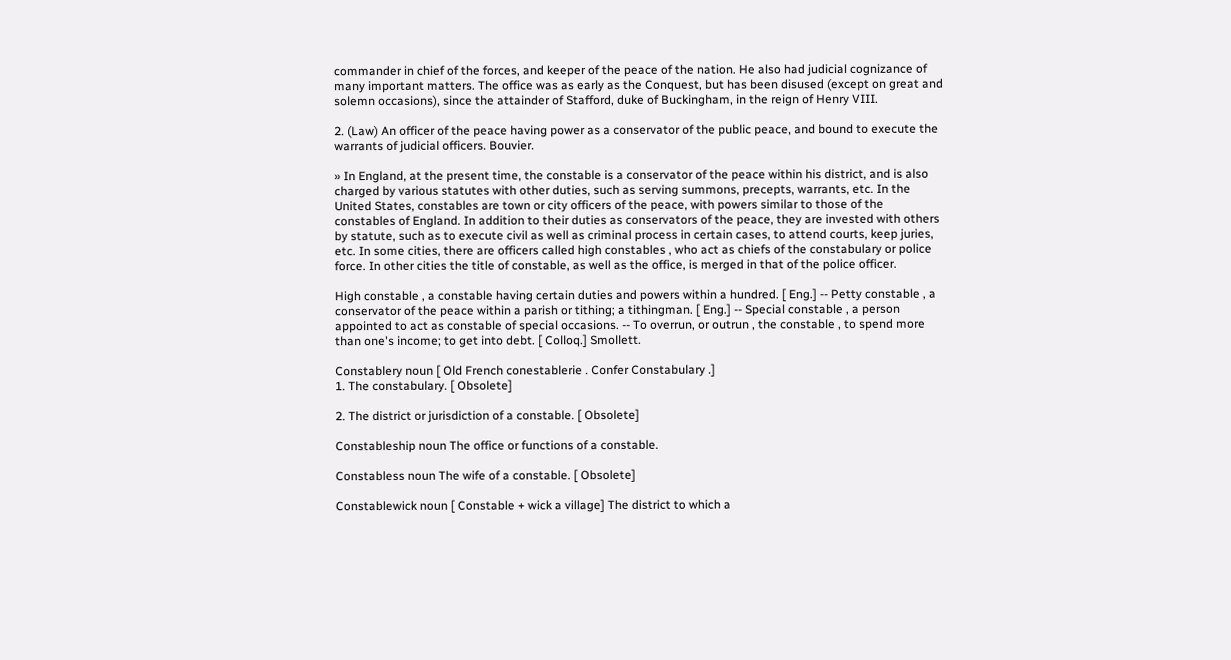commander in chief of the forces, and keeper of the peace of the nation. He also had judicial cognizance of many important matters. The office was as early as the Conquest, but has been disused (except on great and solemn occasions), since the attainder of Stafford, duke of Buckingham, in the reign of Henry VIII.

2. (Law) An officer of the peace having power as a conservator of the public peace, and bound to execute the warrants of judicial officers. Bouvier.

» In England, at the present time, the constable is a conservator of the peace within his district, and is also charged by various statutes with other duties, such as serving summons, precepts, warrants, etc. In the United States, constables are town or city officers of the peace, with powers similar to those of the constables of England. In addition to their duties as conservators of the peace, they are invested with others by statute, such as to execute civil as well as criminal process in certain cases, to attend courts, keep juries, etc. In some cities, there are officers called high constables , who act as chiefs of the constabulary or police force. In other cities the title of constable, as well as the office, is merged in that of the police officer.

High constable , a constable having certain duties and powers within a hundred. [ Eng.] -- Petty constable , a conservator of the peace within a parish or tithing; a tithingman. [ Eng.] -- Special constable , a person appointed to act as constable of special occasions. -- To overrun, or outrun , the constable , to spend more than one's income; to get into debt. [ Colloq.] Smollett.

Constablery noun [ Old French conestablerie . Confer Constabulary .]
1. The constabulary. [ Obsolete]

2. The district or jurisdiction of a constable. [ Obsolete]

Constableship noun The office or functions of a constable.

Constabless noun The wife of a constable. [ Obsolete]

Constablewick noun [ Constable + wick a village] The district to which a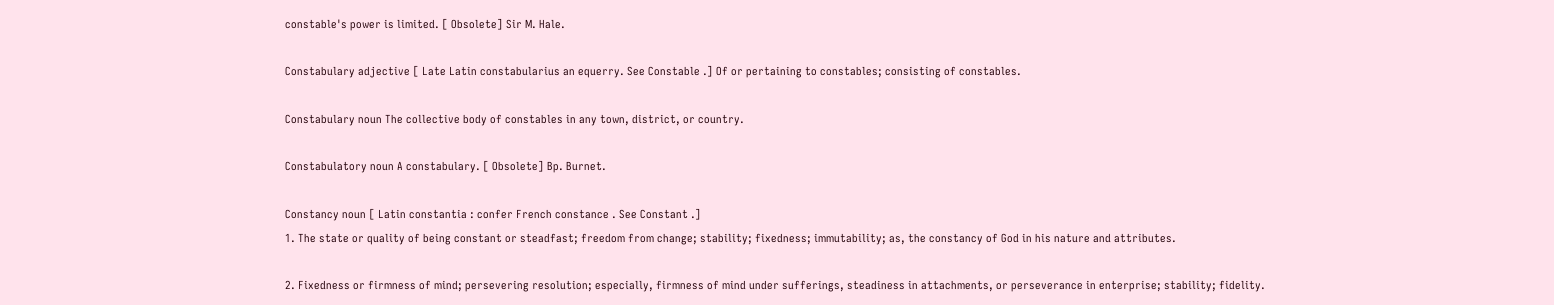constable's power is limited. [ Obsolete] Sir M. Hale.

Constabulary adjective [ Late Latin constabularius an equerry. See Constable .] Of or pertaining to constables; consisting of constables.

Constabulary noun The collective body of constables in any town, district, or country.

Constabulatory noun A constabulary. [ Obsolete] Bp. Burnet.

Constancy noun [ Latin constantia : confer French constance . See Constant .]
1. The state or quality of being constant or steadfast; freedom from change; stability; fixedness; immutability; as, the constancy of God in his nature and attributes.

2. Fixedness or firmness of mind; persevering resolution; especially, firmness of mind under sufferings, steadiness in attachments, or perseverance in enterprise; stability; fidelity.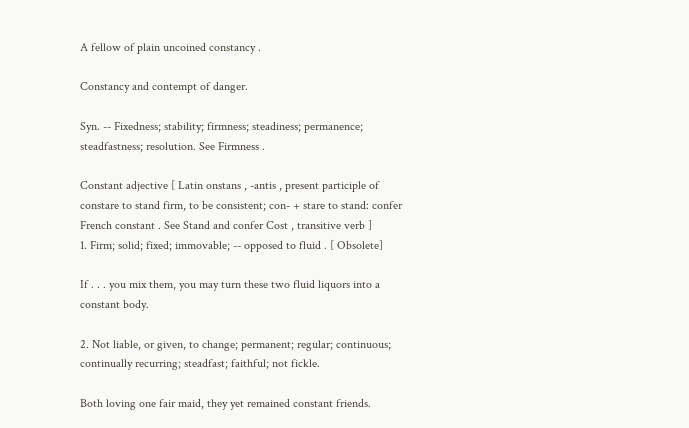A fellow of plain uncoined constancy .

Constancy and contempt of danger.

Syn. -- Fixedness; stability; firmness; steadiness; permanence; steadfastness; resolution. See Firmness .

Constant adjective [ Latin onstans , -antis , present participle of constare to stand firm, to be consistent; con- + stare to stand: confer French constant . See Stand and confer Cost , transitive verb ]
1. Firm; solid; fixed; immovable; -- opposed to fluid . [ Obsolete]

If . . . you mix them, you may turn these two fluid liquors into a constant body.

2. Not liable, or given, to change; permanent; regular; continuous; continually recurring; steadfast; faithful; not fickle.

Both loving one fair maid, they yet remained constant friends.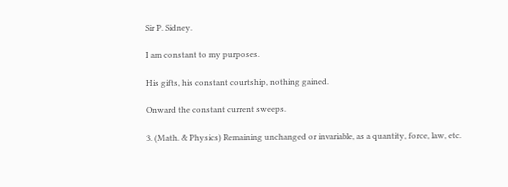Sir P. Sidney.

I am constant to my purposes.

His gifts, his constant courtship, nothing gained.

Onward the constant current sweeps.

3. (Math. & Physics) Remaining unchanged or invariable, as a quantity, force, law, etc.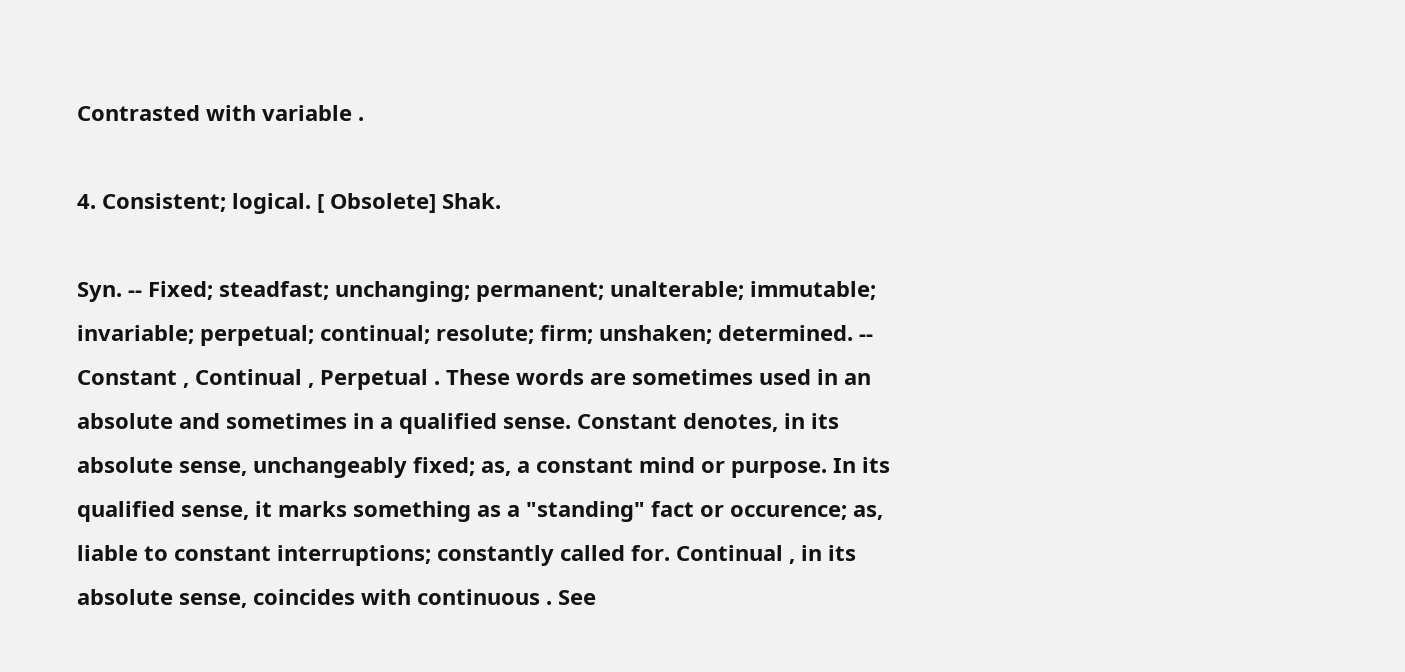Contrasted with variable .

4. Consistent; logical. [ Obsolete] Shak.

Syn. -- Fixed; steadfast; unchanging; permanent; unalterable; immutable; invariable; perpetual; continual; resolute; firm; unshaken; determined. -- Constant , Continual , Perpetual . These words are sometimes used in an absolute and sometimes in a qualified sense. Constant denotes, in its absolute sense, unchangeably fixed; as, a constant mind or purpose. In its qualified sense, it marks something as a "standing" fact or occurence; as, liable to constant interruptions; constantly called for. Continual , in its absolute sense, coincides with continuous . See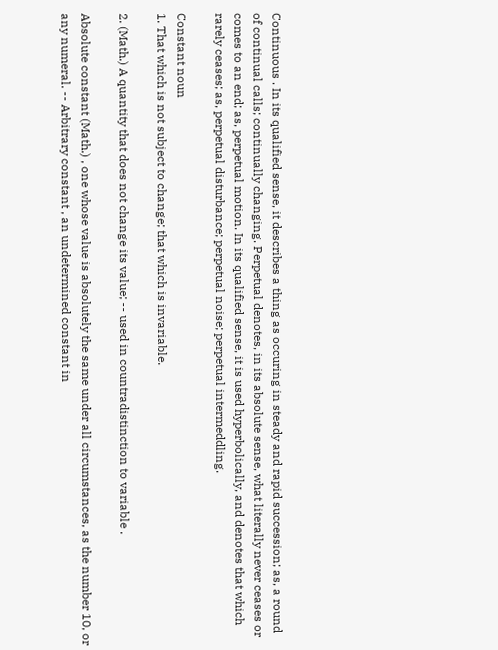Continuous . In its qualified sense, it describes a thing as occuring in steady and rapid succession; as, a round of continual calls; continually changing. Perpetual denotes, in its absolute sense, what literally never ceases or comes to an end; as, perpetual motion. In its qualified sense, it is used hyperbolically, and denotes that which rarely ceases; as, perpetual disturbance; perpetual noise; perpetual intermeddling.

Constant noun
1. That which is not subject to change; that which is invariable.

2. (Math.) A quantity that does not change its value; -- used in countradistinction to variable .

Absolute constant (Math.) , one whose value is absolutely the same under all circumstances, as the number 10, or any numeral. -- Arbitrary constant , an undetermined constant in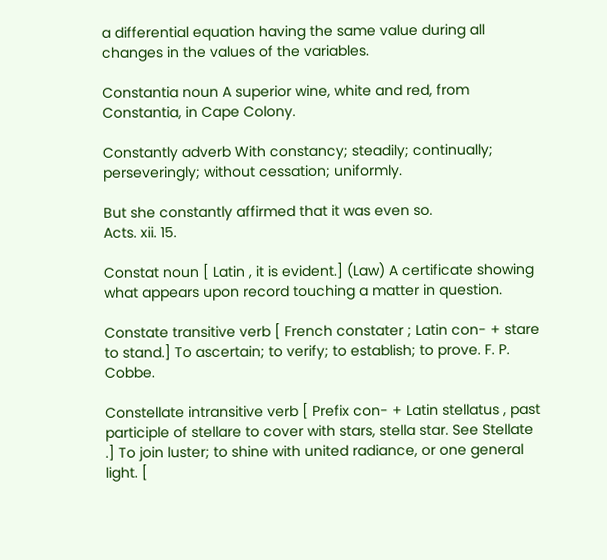a differential equation having the same value during all changes in the values of the variables.

Constantia noun A superior wine, white and red, from Constantia, in Cape Colony.

Constantly adverb With constancy; steadily; continually; perseveringly; without cessation; uniformly.

But she constantly affirmed that it was even so.
Acts. xii. 15.

Constat noun [ Latin , it is evident.] (Law) A certificate showing what appears upon record touching a matter in question.

Constate transitive verb [ French constater ; Latin con- + stare to stand.] To ascertain; to verify; to establish; to prove. F. P. Cobbe.

Constellate intransitive verb [ Prefix con- + Latin stellatus , past participle of stellare to cover with stars, stella star. See Stellate .] To join luster; to shine with united radiance, or one general light. [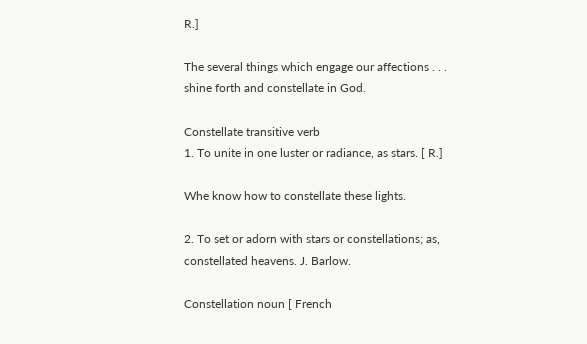R.]

The several things which engage our affections . . . shine forth and constellate in God.

Constellate transitive verb
1. To unite in one luster or radiance, as stars. [ R.]

Whe know how to constellate these lights.

2. To set or adorn with stars or constellations; as, constellated heavens. J. Barlow.

Constellation noun [ French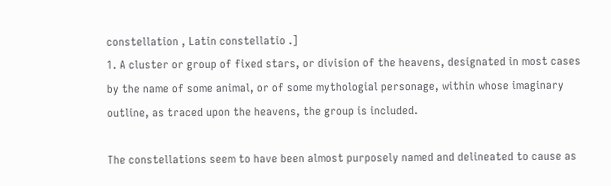constellation , Latin constellatio .]
1. A cluster or group of fixed stars, or division of the heavens, designated in most cases by the name of some animal, or of some mythologial personage, within whose imaginary outline, as traced upon the heavens, the group is included.

The constellations seem to have been almost purposely named and delineated to cause as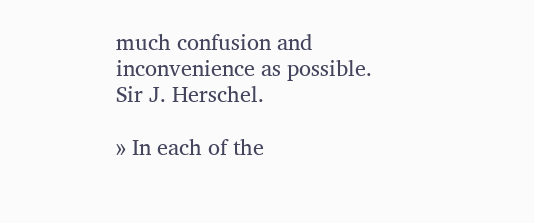much confusion and inconvenience as possible.
Sir J. Herschel.

» In each of the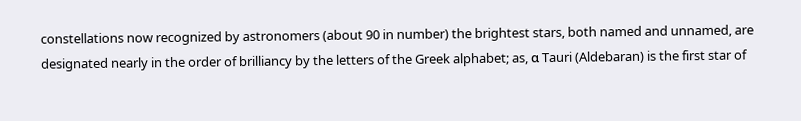constellations now recognized by astronomers (about 90 in number) the brightest stars, both named and unnamed, are designated nearly in the order of brilliancy by the letters of the Greek alphabet; as, α Tauri (Aldebaran) is the first star of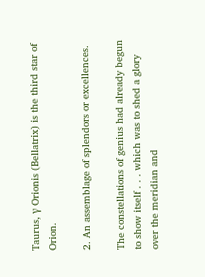Taurus, γ Orionis (Bellatrix) is the third star of Orion.

2. An assemblage of splendors or excellences.

The constellations of genius had already begun to show itself . . . which was to shed a glory over the meridian and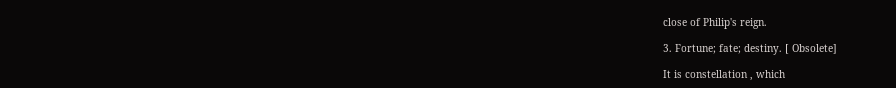close of Philip's reign.

3. Fortune; fate; destiny. [ Obsolete]

It is constellation , which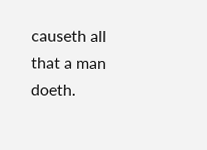causeth all that a man doeth.